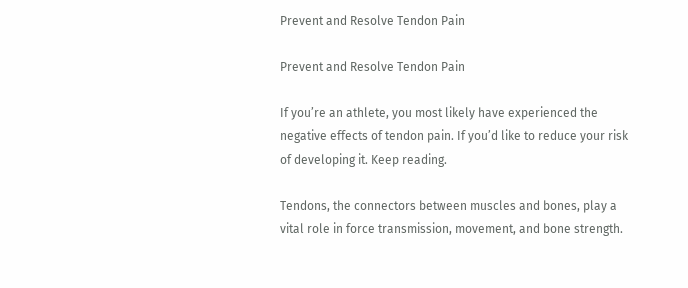Prevent and Resolve Tendon Pain

Prevent and Resolve Tendon Pain

If you’re an athlete, you most likely have experienced the negative effects of tendon pain. If you’d like to reduce your risk of developing it. Keep reading.

Tendons, the connectors between muscles and bones, play a vital role in force transmission, movement, and bone strength.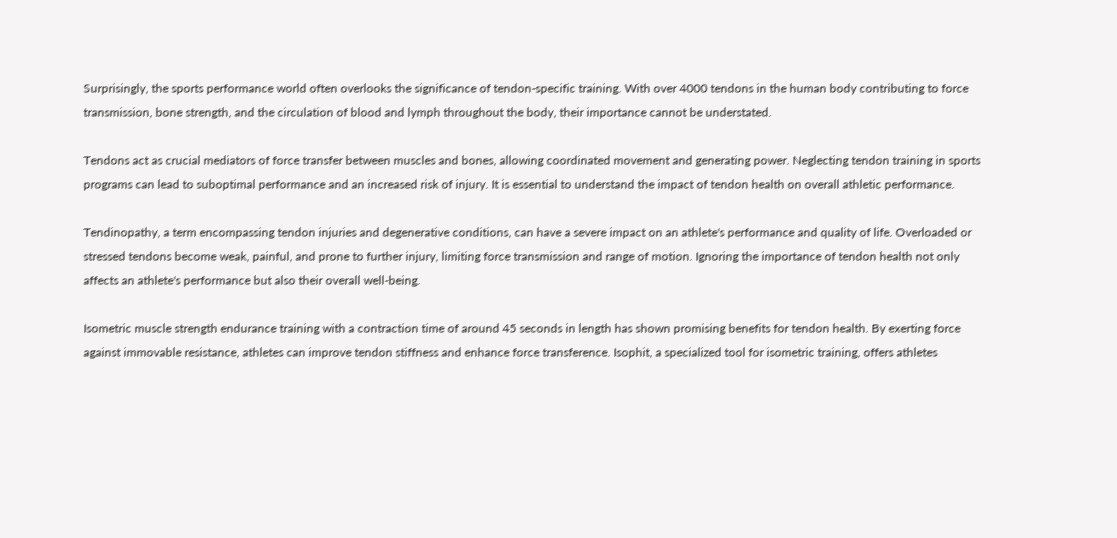Surprisingly, the sports performance world often overlooks the significance of tendon-specific training. With over 4000 tendons in the human body contributing to force transmission, bone strength, and the circulation of blood and lymph throughout the body, their importance cannot be understated.

Tendons act as crucial mediators of force transfer between muscles and bones, allowing coordinated movement and generating power. Neglecting tendon training in sports programs can lead to suboptimal performance and an increased risk of injury. It is essential to understand the impact of tendon health on overall athletic performance.

Tendinopathy, a term encompassing tendon injuries and degenerative conditions, can have a severe impact on an athlete's performance and quality of life. Overloaded or stressed tendons become weak, painful, and prone to further injury, limiting force transmission and range of motion. Ignoring the importance of tendon health not only affects an athlete's performance but also their overall well-being.

Isometric muscle strength endurance training with a contraction time of around 45 seconds in length has shown promising benefits for tendon health. By exerting force against immovable resistance, athletes can improve tendon stiffness and enhance force transference. Isophit, a specialized tool for isometric training, offers athletes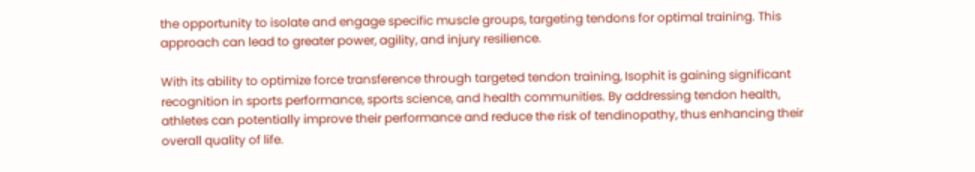the opportunity to isolate and engage specific muscle groups, targeting tendons for optimal training. This approach can lead to greater power, agility, and injury resilience.

With its ability to optimize force transference through targeted tendon training, Isophit is gaining significant recognition in sports performance, sports science, and health communities. By addressing tendon health, athletes can potentially improve their performance and reduce the risk of tendinopathy, thus enhancing their overall quality of life.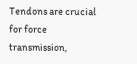Tendons are crucial for force transmission,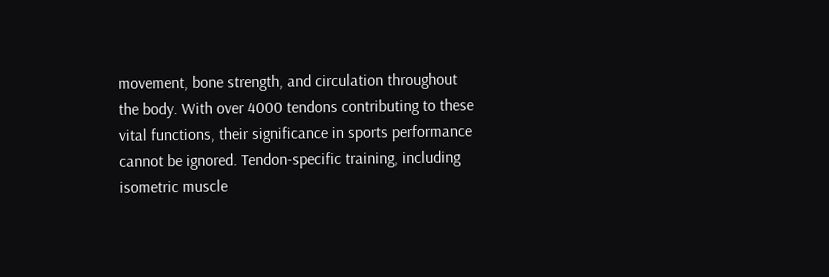movement, bone strength, and circulation throughout the body. With over 4000 tendons contributing to these vital functions, their significance in sports performance cannot be ignored. Tendon-specific training, including isometric muscle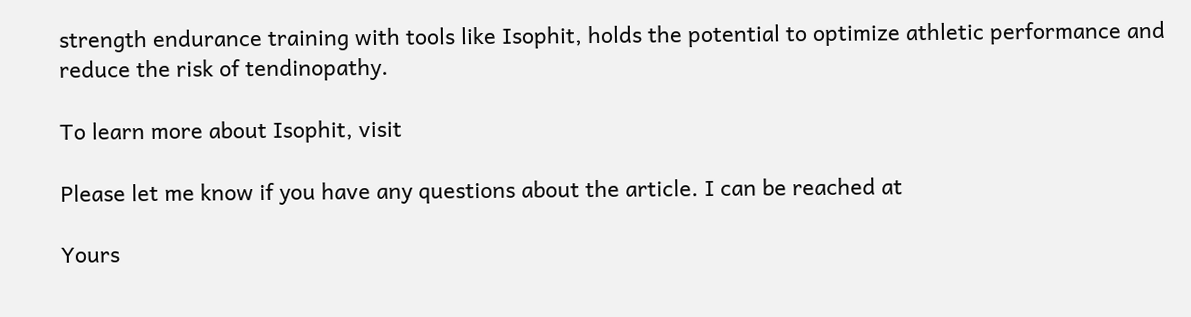strength endurance training with tools like Isophit, holds the potential to optimize athletic performance and reduce the risk of tendinopathy.

To learn more about Isophit, visit

Please let me know if you have any questions about the article. I can be reached at

Yours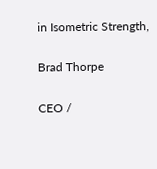in Isometric Strength,

Brad Thorpe

CEO /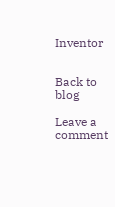Inventor


Back to blog

Leave a comment